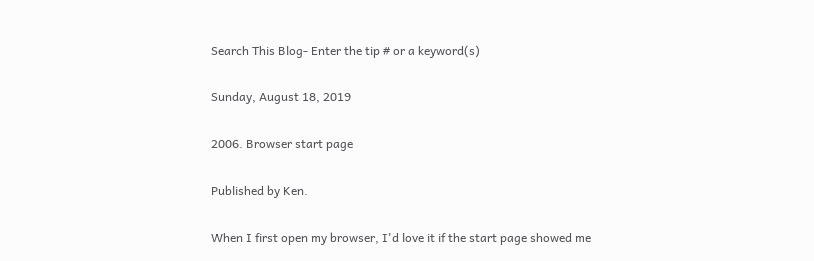Search This Blog- Enter the tip # or a keyword(s)

Sunday, August 18, 2019

2006. Browser start page

Published by Ken.

When I first open my browser, I'd love it if the start page showed me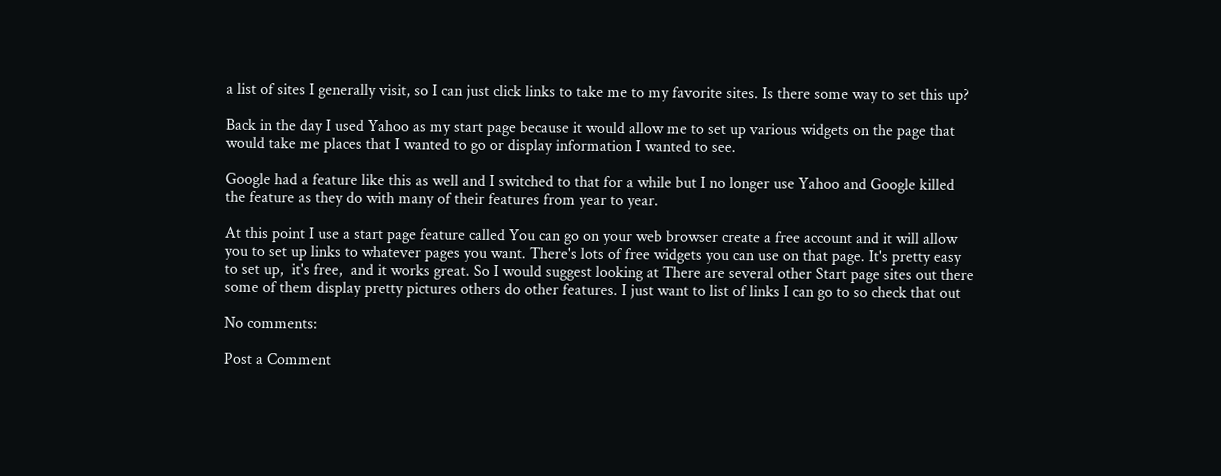a list of sites I generally visit, so I can just click links to take me to my favorite sites. Is there some way to set this up?

Back in the day I used Yahoo as my start page because it would allow me to set up various widgets on the page that would take me places that I wanted to go or display information I wanted to see.

Google had a feature like this as well and I switched to that for a while but I no longer use Yahoo and Google killed the feature as they do with many of their features from year to year.

At this point I use a start page feature called You can go on your web browser create a free account and it will allow you to set up links to whatever pages you want. There's lots of free widgets you can use on that page. It's pretty easy to set up,  it's free,  and it works great. So I would suggest looking at There are several other Start page sites out there some of them display pretty pictures others do other features. I just want to list of links I can go to so check that out

No comments:

Post a Comment